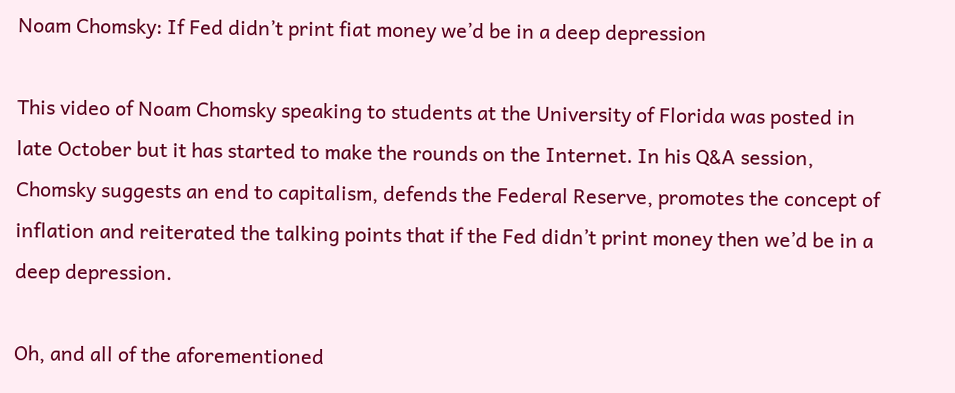Noam Chomsky: If Fed didn’t print fiat money we’d be in a deep depression

This video of Noam Chomsky speaking to students at the University of Florida was posted in late October but it has started to make the rounds on the Internet. In his Q&A session, Chomsky suggests an end to capitalism, defends the Federal Reserve, promotes the concept of inflation and reiterated the talking points that if the Fed didn’t print money then we’d be in a deep depression.

Oh, and all of the aforementioned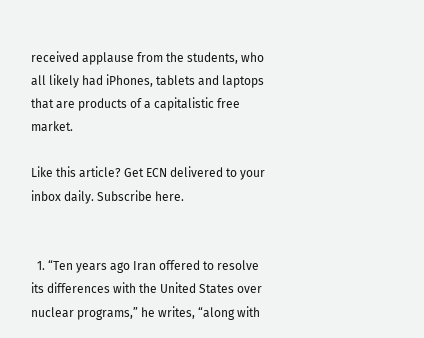received applause from the students, who all likely had iPhones, tablets and laptops that are products of a capitalistic free market.

Like this article? Get ECN delivered to your inbox daily. Subscribe here.


  1. “Ten years ago Iran offered to resolve its differences with the United States over nuclear programs,” he writes, “along with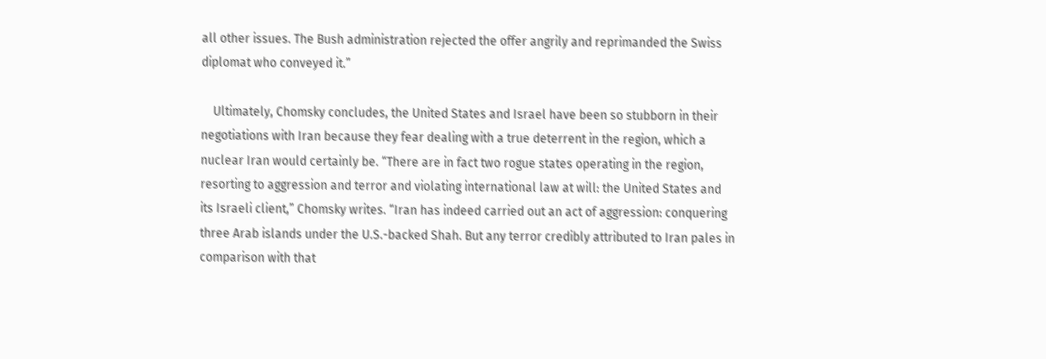all other issues. The Bush administration rejected the offer angrily and reprimanded the Swiss diplomat who conveyed it.”

    Ultimately, Chomsky concludes, the United States and Israel have been so stubborn in their negotiations with Iran because they fear dealing with a true deterrent in the region, which a nuclear Iran would certainly be. “There are in fact two rogue states operating in the region, resorting to aggression and terror and violating international law at will: the United States and its Israeli client,” Chomsky writes. “Iran has indeed carried out an act of aggression: conquering three Arab islands under the U.S.-backed Shah. But any terror credibly attributed to Iran pales in comparison with that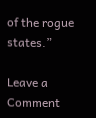of the rogue states.”

Leave a Comment